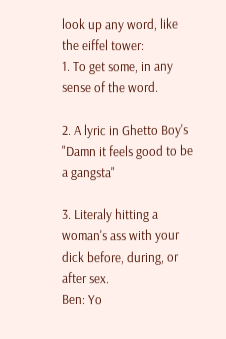look up any word, like the eiffel tower:
1. To get some, in any sense of the word.

2. A lyric in Ghetto Boy's "Damn it feels good to be a gangsta"

3. Literaly hitting a woman's ass with your dick before, during, or after sex.
Ben: Yo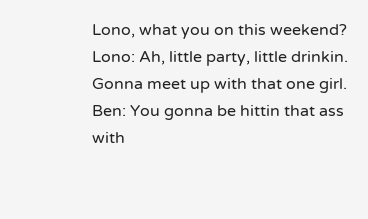Lono, what you on this weekend?
Lono: Ah, little party, little drinkin. Gonna meet up with that one girl.
Ben: You gonna be hittin that ass with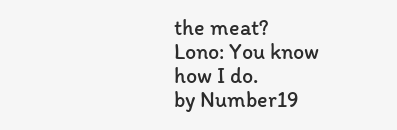the meat?
Lono: You know how I do.
by Number19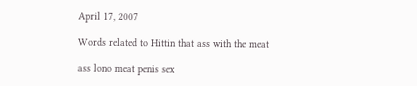April 17, 2007

Words related to Hittin that ass with the meat

ass lono meat penis sex